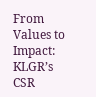From Values to Impact: KLGR’s CSR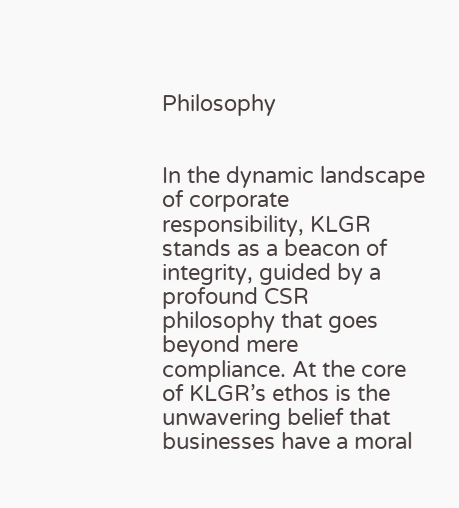Philosophy


In the dynamic landscape of corporate responsibility, KLGR stands as a beacon of integrity, guided by a profound CSR philosophy that goes beyond mere compliance. At the core of KLGR’s ethos is the unwavering belief that businesses have a moral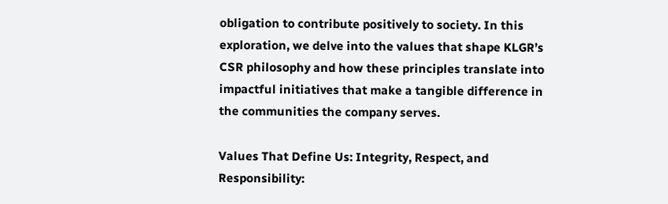obligation to contribute positively to society. In this exploration, we delve into the values that shape KLGR’s CSR philosophy and how these principles translate into impactful initiatives that make a tangible difference in the communities the company serves.

Values That Define Us: Integrity, Respect, and Responsibility: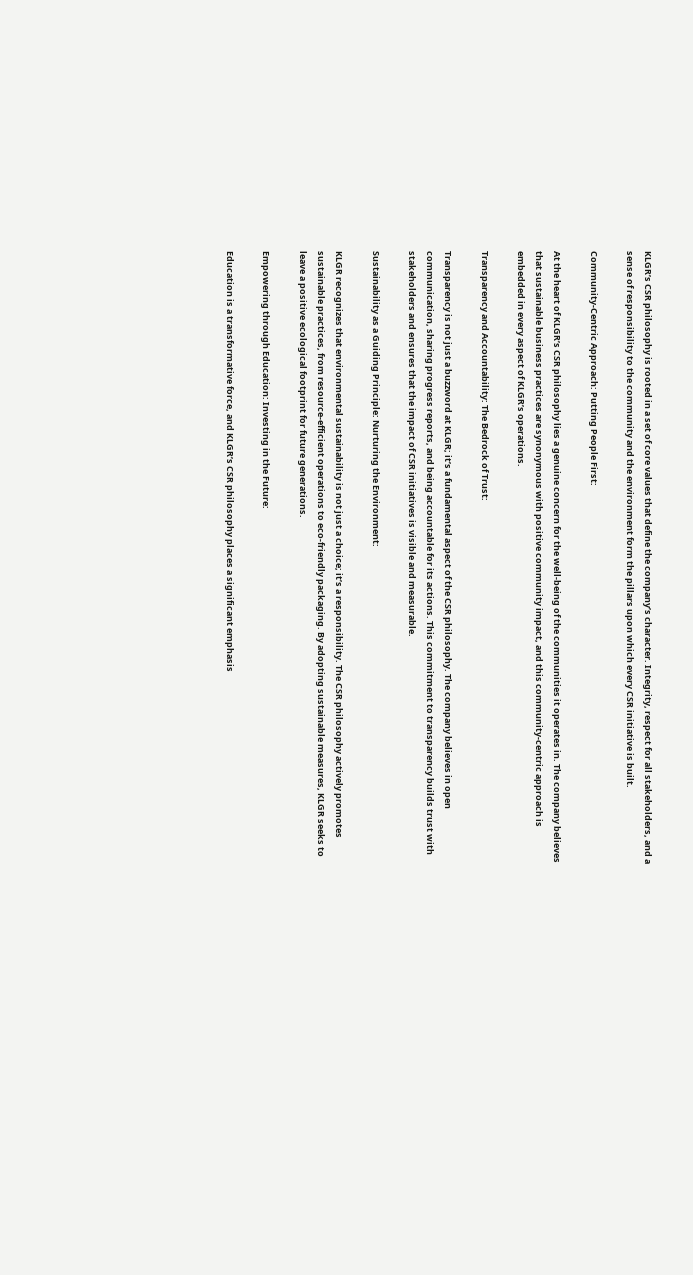KLGR’s CSR philosophy is rooted in a set of core values that define the company’s character. Integrity, respect for all stakeholders, and a sense of responsibility to the community and the environment form the pillars upon which every CSR initiative is built.

Community-Centric Approach: Putting People First:

At the heart of KLGR’s CSR philosophy lies a genuine concern for the well-being of the communities it operates in. The company believes that sustainable business practices are synonymous with positive community impact, and this community-centric approach is embedded in every aspect of KLGR’s operations.

Transparency and Accountability: The Bedrock of Trust:

Transparency is not just a buzzword at KLGR; it’s a fundamental aspect of the CSR philosophy. The company believes in open communication, sharing progress reports, and being accountable for its actions. This commitment to transparency builds trust with stakeholders and ensures that the impact of CSR initiatives is visible and measurable.

Sustainability as a Guiding Principle: Nurturing the Environment:

KLGR recognizes that environmental sustainability is not just a choice; it’s a responsibility. The CSR philosophy actively promotes sustainable practices, from resource-efficient operations to eco-friendly packaging. By adopting sustainable measures, KLGR seeks to leave a positive ecological footprint for future generations.

Empowering through Education: Investing in the Future:

Education is a transformative force, and KLGR’s CSR philosophy places a significant emphasis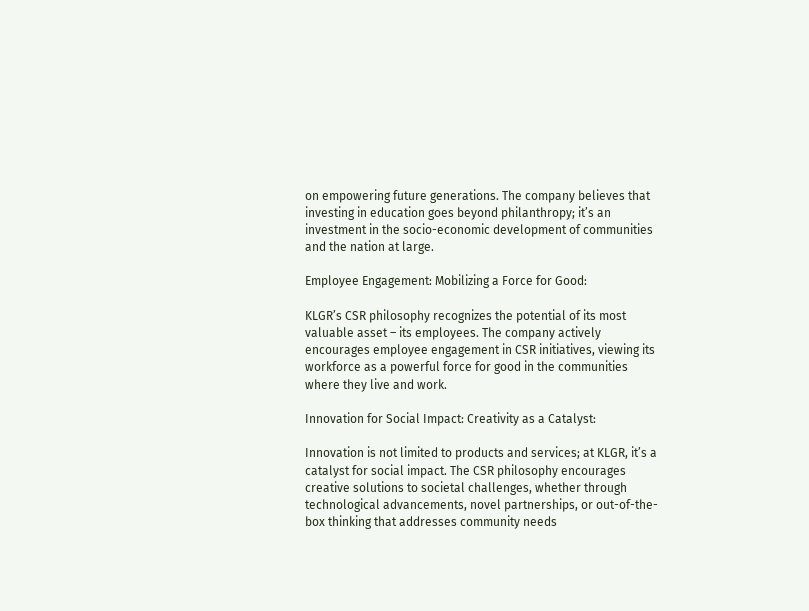on empowering future generations. The company believes that investing in education goes beyond philanthropy; it’s an investment in the socio-economic development of communities and the nation at large.

Employee Engagement: Mobilizing a Force for Good:

KLGR’s CSR philosophy recognizes the potential of its most valuable asset – its employees. The company actively encourages employee engagement in CSR initiatives, viewing its workforce as a powerful force for good in the communities where they live and work.

Innovation for Social Impact: Creativity as a Catalyst:

Innovation is not limited to products and services; at KLGR, it’s a catalyst for social impact. The CSR philosophy encourages creative solutions to societal challenges, whether through technological advancements, novel partnerships, or out-of-the-box thinking that addresses community needs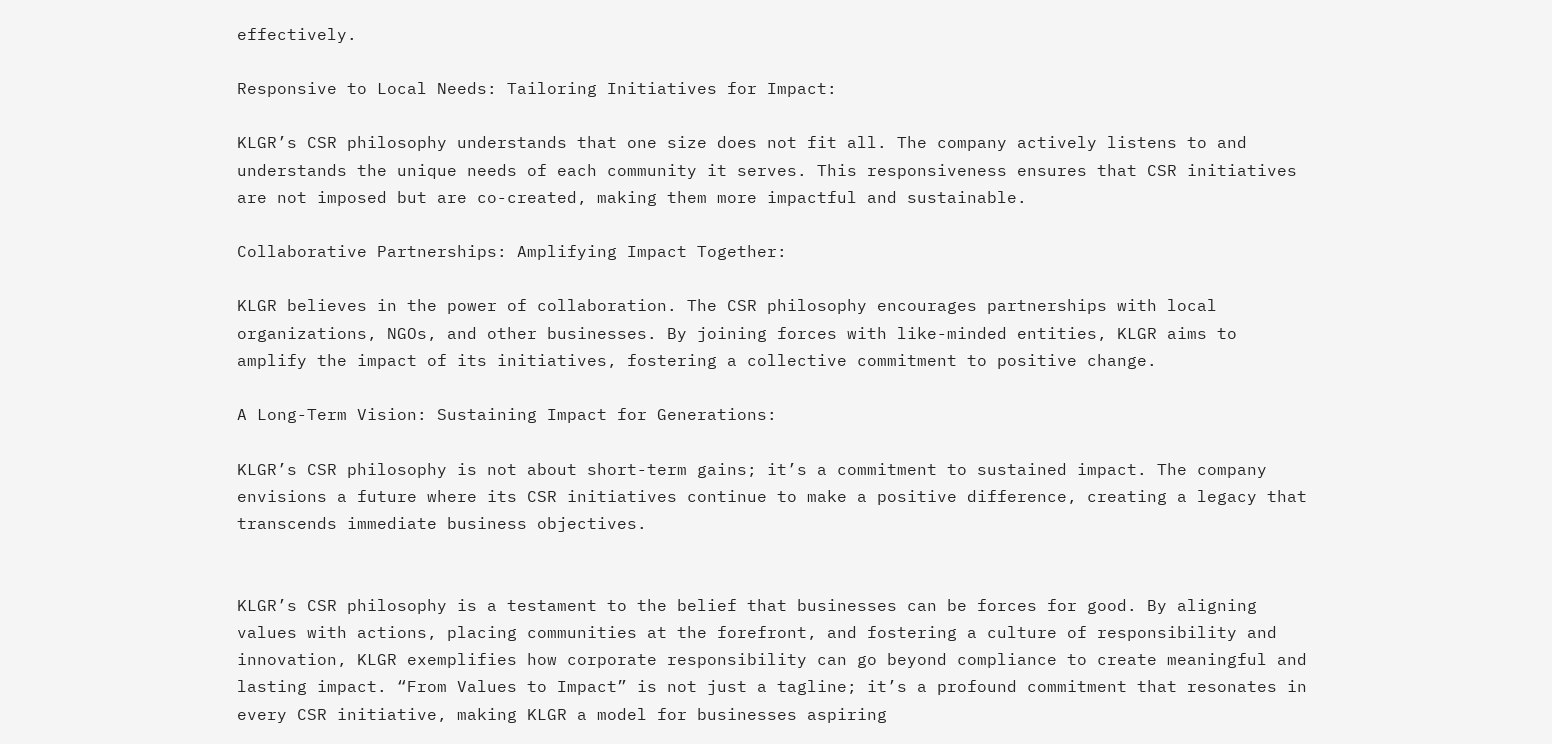effectively.

Responsive to Local Needs: Tailoring Initiatives for Impact:

KLGR’s CSR philosophy understands that one size does not fit all. The company actively listens to and understands the unique needs of each community it serves. This responsiveness ensures that CSR initiatives are not imposed but are co-created, making them more impactful and sustainable.

Collaborative Partnerships: Amplifying Impact Together:

KLGR believes in the power of collaboration. The CSR philosophy encourages partnerships with local organizations, NGOs, and other businesses. By joining forces with like-minded entities, KLGR aims to amplify the impact of its initiatives, fostering a collective commitment to positive change.

A Long-Term Vision: Sustaining Impact for Generations:

KLGR’s CSR philosophy is not about short-term gains; it’s a commitment to sustained impact. The company envisions a future where its CSR initiatives continue to make a positive difference, creating a legacy that transcends immediate business objectives.


KLGR’s CSR philosophy is a testament to the belief that businesses can be forces for good. By aligning values with actions, placing communities at the forefront, and fostering a culture of responsibility and innovation, KLGR exemplifies how corporate responsibility can go beyond compliance to create meaningful and lasting impact. “From Values to Impact” is not just a tagline; it’s a profound commitment that resonates in every CSR initiative, making KLGR a model for businesses aspiring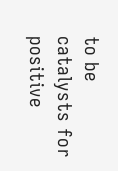to be catalysts for positive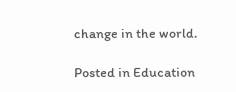change in the world.

Posted in Education